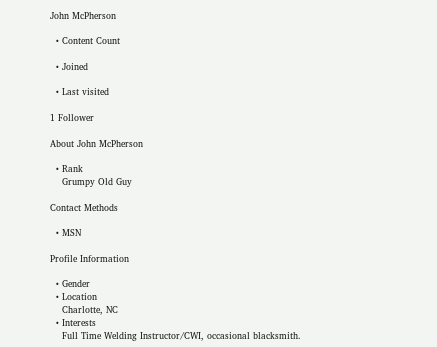John McPherson

  • Content Count

  • Joined

  • Last visited

1 Follower

About John McPherson

  • Rank
    Grumpy Old Guy

Contact Methods

  • MSN

Profile Information

  • Gender
  • Location
    Charlotte, NC
  • Interests
    Full Time Welding Instructor/CWI, occasional blacksmith.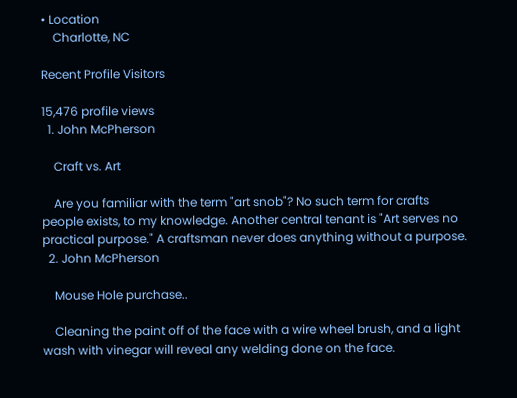• Location
    Charlotte, NC

Recent Profile Visitors

15,476 profile views
  1. John McPherson

    Craft vs. Art

    Are you familiar with the term "art snob"? No such term for crafts people exists, to my knowledge. Another central tenant is "Art serves no practical purpose." A craftsman never does anything without a purpose.
  2. John McPherson

    Mouse Hole purchase..

    Cleaning the paint off of the face with a wire wheel brush, and a light wash with vinegar will reveal any welding done on the face.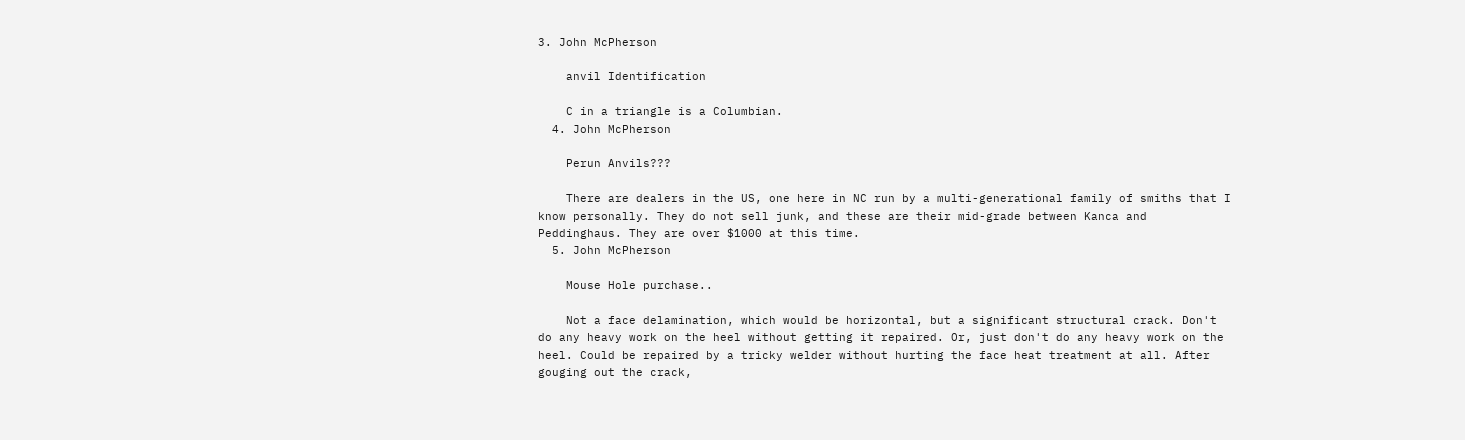3. John McPherson

    anvil Identification

    C in a triangle is a Columbian.
  4. John McPherson

    Perun Anvils???

    There are dealers in the US, one here in NC run by a multi-generational family of smiths that I know personally. They do not sell junk, and these are their mid-grade between Kanca and Peddinghaus. They are over $1000 at this time.
  5. John McPherson

    Mouse Hole purchase..

    Not a face delamination, which would be horizontal, but a significant structural crack. Don't do any heavy work on the heel without getting it repaired. Or, just don't do any heavy work on the heel. Could be repaired by a tricky welder without hurting the face heat treatment at all. After gouging out the crack,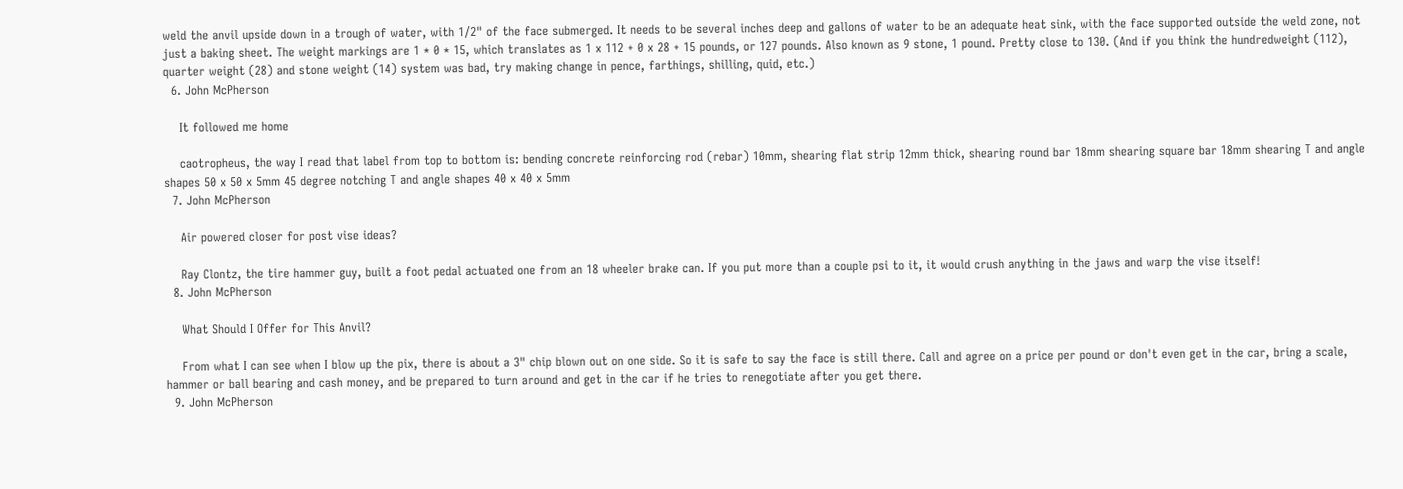weld the anvil upside down in a trough of water, with 1/2" of the face submerged. It needs to be several inches deep and gallons of water to be an adequate heat sink, with the face supported outside the weld zone, not just a baking sheet. The weight markings are 1 * 0 * 15, which translates as 1 x 112 + 0 x 28 + 15 pounds, or 127 pounds. Also known as 9 stone, 1 pound. Pretty close to 130. (And if you think the hundredweight (112), quarter weight (28) and stone weight (14) system was bad, try making change in pence, farthings, shilling, quid, etc.)
  6. John McPherson

    It followed me home

    caotropheus, the way I read that label from top to bottom is: bending concrete reinforcing rod (rebar) 10mm, shearing flat strip 12mm thick, shearing round bar 18mm shearing square bar 18mm shearing T and angle shapes 50 x 50 x 5mm 45 degree notching T and angle shapes 40 x 40 x 5mm
  7. John McPherson

    Air powered closer for post vise ideas?

    Ray Clontz, the tire hammer guy, built a foot pedal actuated one from an 18 wheeler brake can. If you put more than a couple psi to it, it would crush anything in the jaws and warp the vise itself!
  8. John McPherson

    What Should I Offer for This Anvil?

    From what I can see when I blow up the pix, there is about a 3" chip blown out on one side. So it is safe to say the face is still there. Call and agree on a price per pound or don't even get in the car, bring a scale, hammer or ball bearing and cash money, and be prepared to turn around and get in the car if he tries to renegotiate after you get there.
  9. John McPherson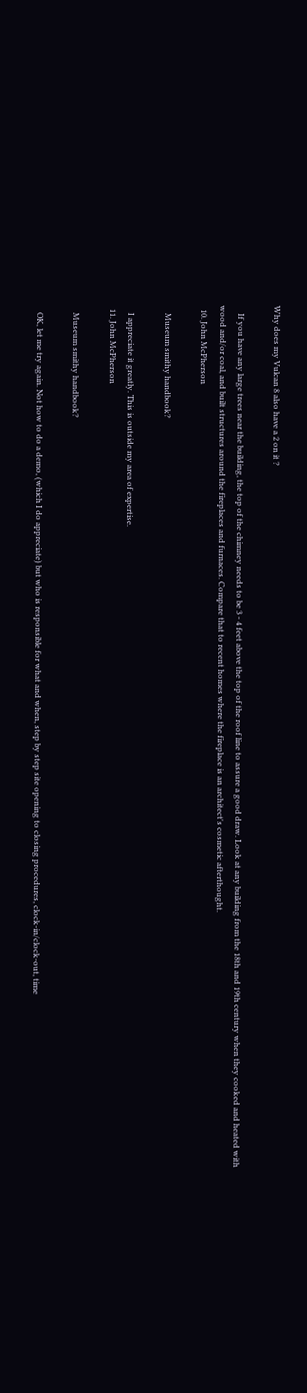Why does my Vulcan 8 also have a 2 on it ?

    If you have any large trees near the building, the top of the chimney needs to be 3 - 4 feet above the top of the roof line to assure a good draw. Look at any building from the 18th and 19th century when they cooked and heated with wood and/or coal, and built structures around the fireplaces and furnaces. Compare that to recent homes where the fireplace is an architect's cosmetic afterthought.
  10. John McPherson

    Museum smithy handbook?

    I appreciate it greatly. This is outside my area of expertise.
  11. John McPherson

    Museum smithy handbook?

    OK, let me try again. Not how to do a demo, (which I do appreciate) but who is responsible for what and when, step by step site opening to closing procedures, clock-in/clock-out, time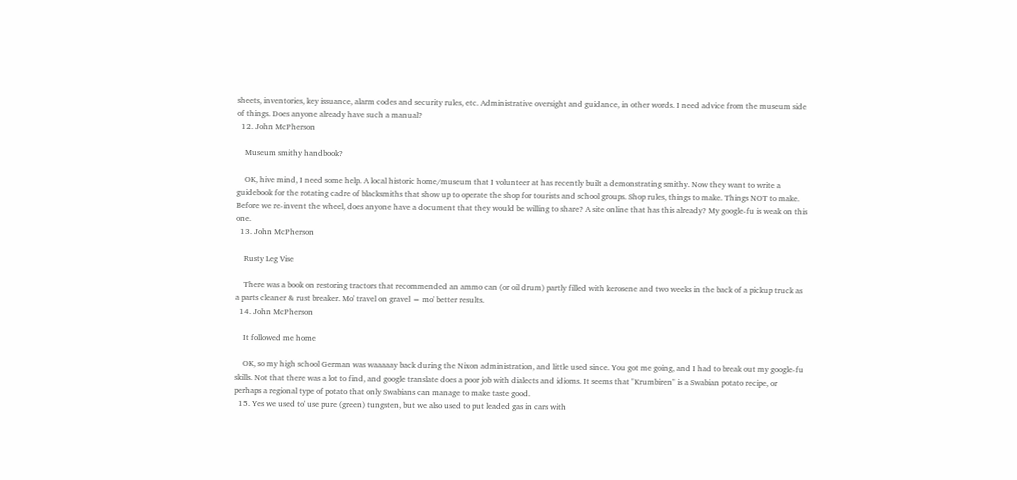sheets, inventories, key issuance, alarm codes and security rules, etc. Administrative oversight and guidance, in other words. I need advice from the museum side of things. Does anyone already have such a manual?
  12. John McPherson

    Museum smithy handbook?

    OK, hive mind, I need some help. A local historic home/museum that I volunteer at has recently built a demonstrating smithy. Now they want to write a guidebook for the rotating cadre of blacksmiths that show up to operate the shop for tourists and school groups. Shop rules, things to make. Things NOT to make. Before we re-invent the wheel, does anyone have a document that they would be willing to share? A site online that has this already? My google-fu is weak on this one.
  13. John McPherson

    Rusty Leg Vise

    There was a book on restoring tractors that recommended an ammo can (or oil drum) partly filled with kerosene and two weeks in the back of a pickup truck as a parts cleaner & rust breaker. Mo' travel on gravel = mo' better results.
  14. John McPherson

    It followed me home

    OK, so my high school German was waaaaay back during the Nixon administration, and little used since. You got me going, and I had to break out my google-fu skills. Not that there was a lot to find, and google translate does a poor job with dialects and idioms. It seems that "Krumbiren" is a Swabian potato recipe, or perhaps a regional type of potato that only Swabians can manage to make taste good.
  15. Yes we used to' use pure (green) tungsten, but we also used to put leaded gas in cars with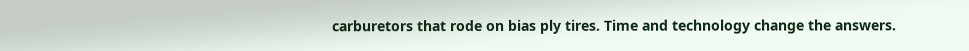carburetors that rode on bias ply tires. Time and technology change the answers.